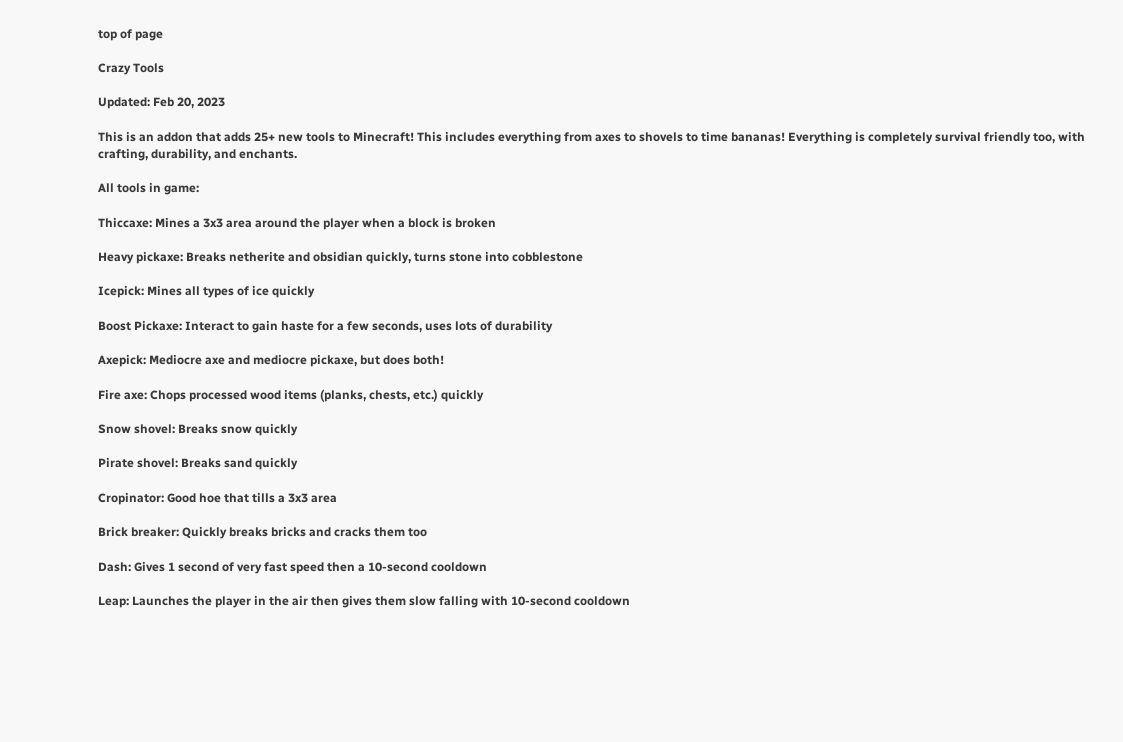top of page

Crazy Tools

Updated: Feb 20, 2023

This is an addon that adds 25+ new tools to Minecraft! This includes everything from axes to shovels to time bananas! Everything is completely survival friendly too, with crafting, durability, and enchants.

All tools in game:

Thiccaxe: Mines a 3x3 area around the player when a block is broken

Heavy pickaxe: Breaks netherite and obsidian quickly, turns stone into cobblestone

Icepick: Mines all types of ice quickly

Boost Pickaxe: Interact to gain haste for a few seconds, uses lots of durability

Axepick: Mediocre axe and mediocre pickaxe, but does both!

Fire axe: Chops processed wood items (planks, chests, etc.) quickly

Snow shovel: Breaks snow quickly

Pirate shovel: Breaks sand quickly

Cropinator: Good hoe that tills a 3x3 area

Brick breaker: Quickly breaks bricks and cracks them too

Dash: Gives 1 second of very fast speed then a 10-second cooldown

Leap: Launches the player in the air then gives them slow falling with 10-second cooldown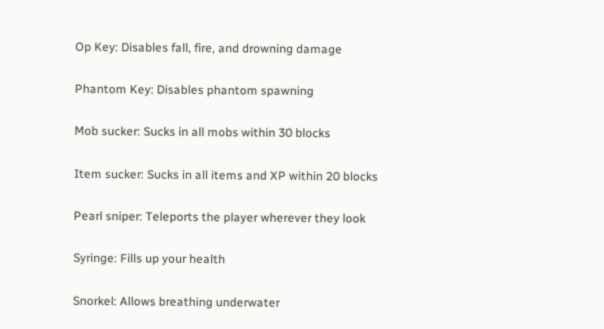Op Key: Disables fall, fire, and drowning damage

Phantom Key: Disables phantom spawning

Mob sucker: Sucks in all mobs within 30 blocks

Item sucker: Sucks in all items and XP within 20 blocks

Pearl sniper: Teleports the player wherever they look

Syringe: Fills up your health

Snorkel: Allows breathing underwater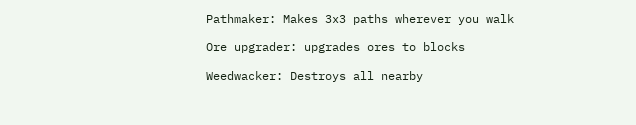Pathmaker: Makes 3x3 paths wherever you walk

Ore upgrader: upgrades ores to blocks

Weedwacker: Destroys all nearby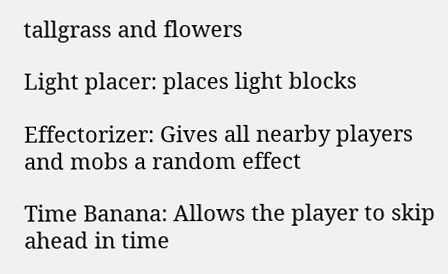tallgrass and flowers

Light placer: places light blocks

Effectorizer: Gives all nearby players and mobs a random effect

Time Banana: Allows the player to skip ahead in time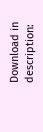Download in description: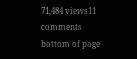71,484 views11 comments
bottom of page